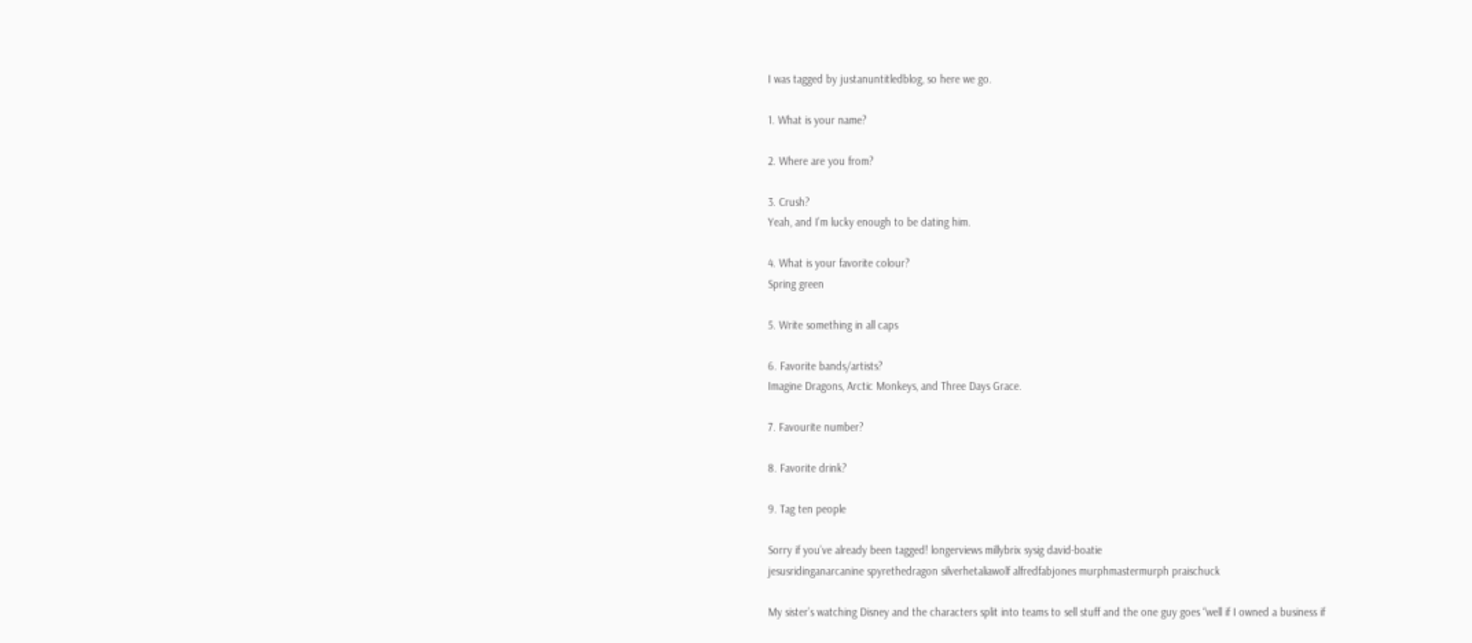I was tagged by justanuntitledblog, so here we go.

1. What is your name?

2. Where are you from?

3. Crush?
Yeah, and I’m lucky enough to be dating him.

4. What is your favorite colour?
Spring green

5. Write something in all caps

6. Favorite bands/artists?
Imagine Dragons, Arctic Monkeys, and Three Days Grace.

7. Favourite number?

8. Favorite drink?

9. Tag ten people

Sorry if you’ve already been tagged! longerviews millybrix sysig david-boatie
jesusridinganarcanine spyrethedragon silverhetaliawolf alfredfabjones murphmastermurph praischuck

My sister’s watching Disney and the characters split into teams to sell stuff and the one guy goes “well if I owned a business if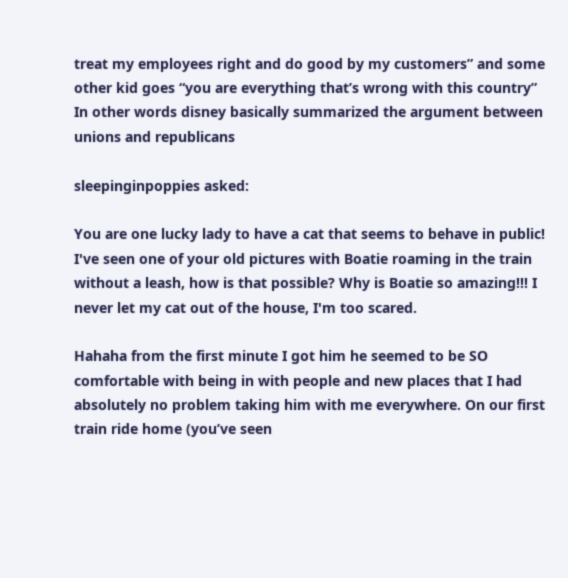treat my employees right and do good by my customers” and some other kid goes “you are everything that’s wrong with this country”
In other words disney basically summarized the argument between unions and republicans

sleepinginpoppies asked:

You are one lucky lady to have a cat that seems to behave in public! I've seen one of your old pictures with Boatie roaming in the train without a leash, how is that possible? Why is Boatie so amazing!!! I never let my cat out of the house, I'm too scared.

Hahaha from the first minute I got him he seemed to be SO comfortable with being in with people and new places that I had absolutely no problem taking him with me everywhere. On our first train ride home (you’ve seen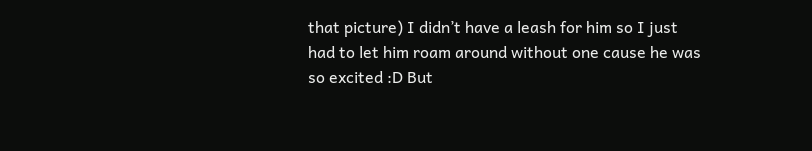that picture) I didn’t have a leash for him so I just had to let him roam around without one cause he was so excited :D But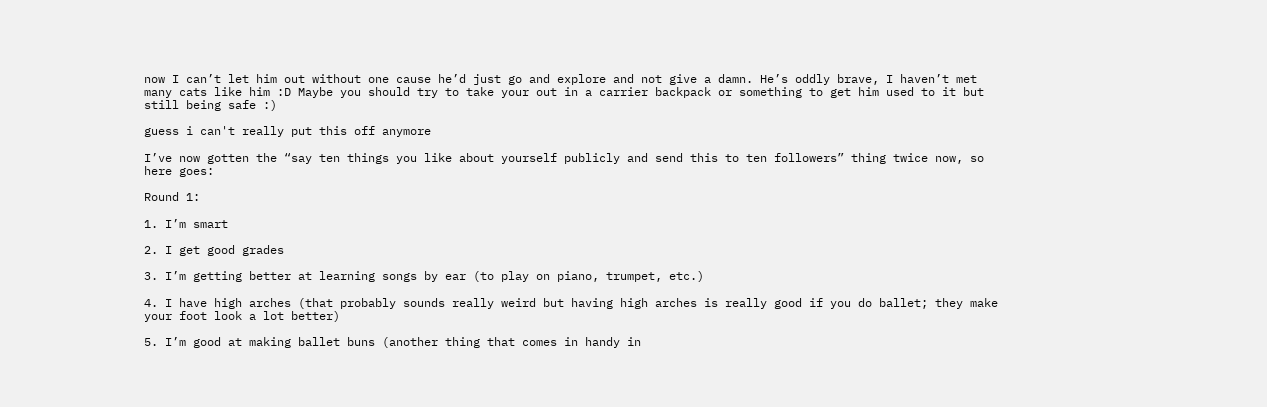now I can’t let him out without one cause he’d just go and explore and not give a damn. He’s oddly brave, I haven’t met many cats like him :D Maybe you should try to take your out in a carrier backpack or something to get him used to it but still being safe :)

guess i can't really put this off anymore

I’ve now gotten the “say ten things you like about yourself publicly and send this to ten followers” thing twice now, so here goes:

Round 1:

1. I’m smart

2. I get good grades

3. I’m getting better at learning songs by ear (to play on piano, trumpet, etc.)

4. I have high arches (that probably sounds really weird but having high arches is really good if you do ballet; they make your foot look a lot better)

5. I’m good at making ballet buns (another thing that comes in handy in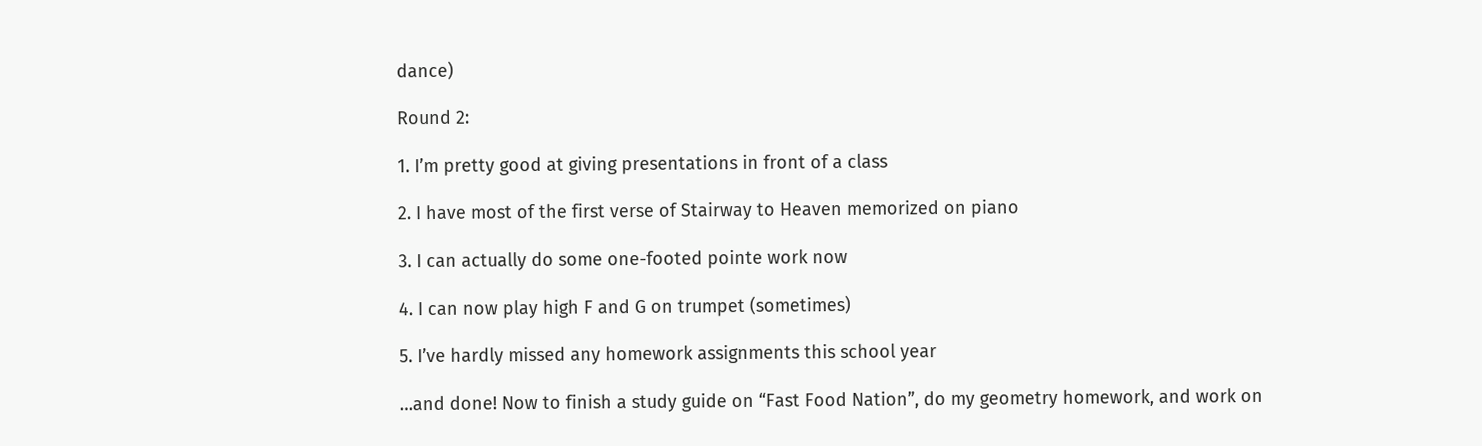dance)

Round 2:

1. I’m pretty good at giving presentations in front of a class

2. I have most of the first verse of Stairway to Heaven memorized on piano

3. I can actually do some one-footed pointe work now

4. I can now play high F and G on trumpet (sometimes)

5. I’ve hardly missed any homework assignments this school year

…and done! Now to finish a study guide on “Fast Food Nation”, do my geometry homework, and work on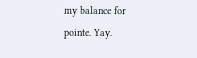my balance for pointe. Yay.